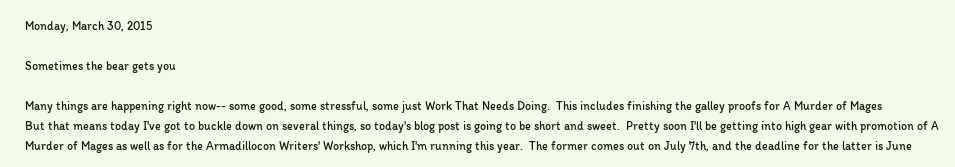Monday, March 30, 2015

Sometimes the bear gets you

Many things are happening right now-- some good, some stressful, some just Work That Needs Doing.  This includes finishing the galley proofs for A Murder of Mages
But that means today I've got to buckle down on several things, so today's blog post is going to be short and sweet.  Pretty soon I'll be getting into high gear with promotion of A Murder of Mages as well as for the Armadillocon Writers' Workshop, which I'm running this year.  The former comes out on July 7th, and the deadline for the latter is June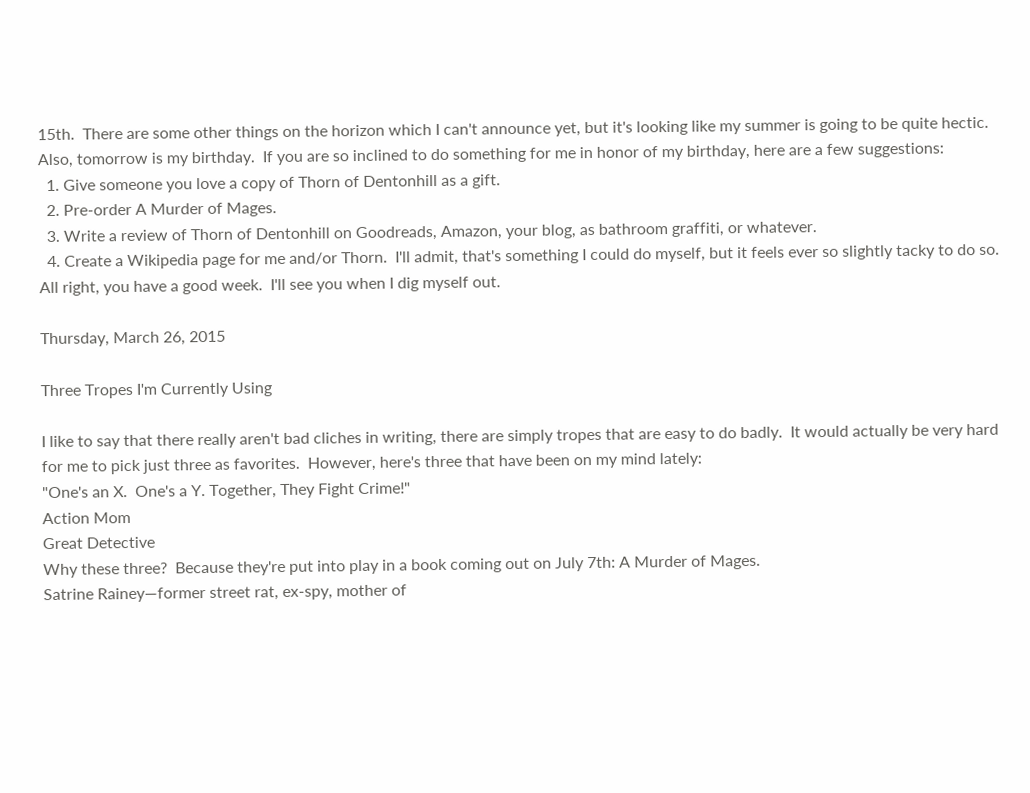15th.  There are some other things on the horizon which I can't announce yet, but it's looking like my summer is going to be quite hectic.
Also, tomorrow is my birthday.  If you are so inclined to do something for me in honor of my birthday, here are a few suggestions:
  1. Give someone you love a copy of Thorn of Dentonhill as a gift.
  2. Pre-order A Murder of Mages.
  3. Write a review of Thorn of Dentonhill on Goodreads, Amazon, your blog, as bathroom graffiti, or whatever.
  4. Create a Wikipedia page for me and/or Thorn.  I'll admit, that's something I could do myself, but it feels ever so slightly tacky to do so.
All right, you have a good week.  I'll see you when I dig myself out.

Thursday, March 26, 2015

Three Tropes I'm Currently Using

I like to say that there really aren't bad cliches in writing, there are simply tropes that are easy to do badly.  It would actually be very hard for me to pick just three as favorites.  However, here's three that have been on my mind lately:
"One's an X.  One's a Y. Together, They Fight Crime!"
Action Mom
Great Detective
Why these three?  Because they're put into play in a book coming out on July 7th: A Murder of Mages.
Satrine Rainey—former street rat, ex-spy, mother of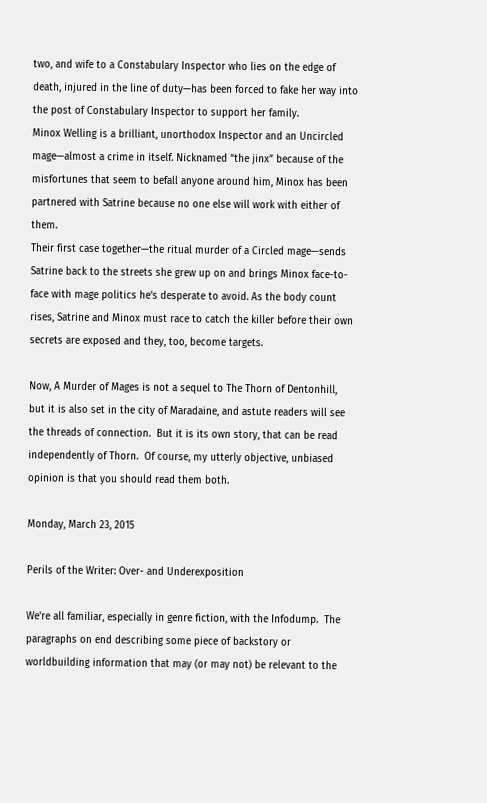two, and wife to a Constabulary Inspector who lies on the edge of death, injured in the line of duty—has been forced to fake her way into the post of Constabulary Inspector to support her family.
Minox Welling is a brilliant, unorthodox Inspector and an Uncircled mage—almost a crime in itself. Nicknamed “the jinx” because of the misfortunes that seem to befall anyone around him, Minox has been partnered with Satrine because no one else will work with either of them.
Their first case together—the ritual murder of a Circled mage—sends Satrine back to the streets she grew up on and brings Minox face-to-face with mage politics he’s desperate to avoid. As the body count rises, Satrine and Minox must race to catch the killer before their own secrets are exposed and they, too, become targets.

Now, A Murder of Mages is not a sequel to The Thorn of Dentonhill, but it is also set in the city of Maradaine, and astute readers will see the threads of connection.  But it is its own story, that can be read independently of Thorn.  Of course, my utterly objective, unbiased opinion is that you should read them both.

Monday, March 23, 2015

Perils of the Writer: Over- and Underexposition

We're all familiar, especially in genre fiction, with the Infodump.  The paragraphs on end describing some piece of backstory or worldbuilding information that may (or may not) be relevant to the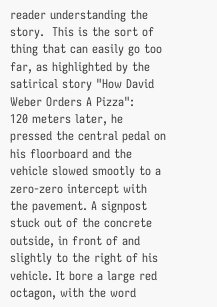reader understanding the story.  This is the sort of thing that can easily go too far, as highlighted by the satirical story "How David Weber Orders A Pizza":
120 meters later, he pressed the central pedal on his floorboard and the vehicle slowed smootly to a zero-zero intercept with the pavement. A signpost stuck out of the concrete outside, in front of and slightly to the right of his vehicle. It bore a large red octagon, with the word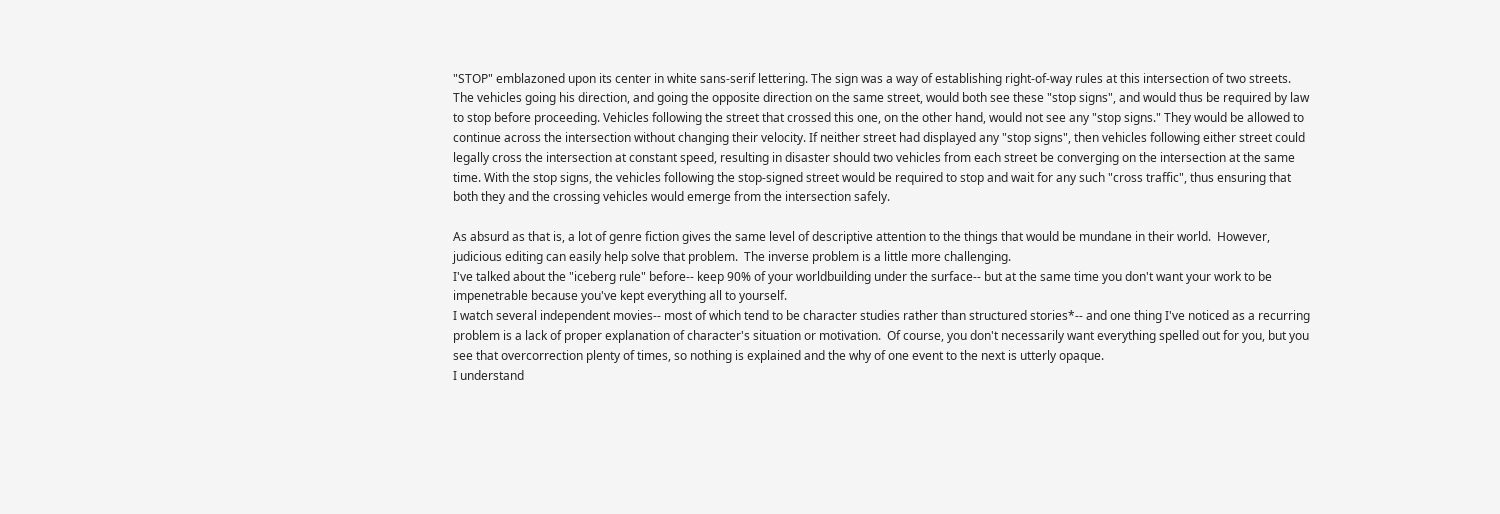"STOP" emblazoned upon its center in white sans-serif lettering. The sign was a way of establishing right-of-way rules at this intersection of two streets. The vehicles going his direction, and going the opposite direction on the same street, would both see these "stop signs", and would thus be required by law to stop before proceeding. Vehicles following the street that crossed this one, on the other hand, would not see any "stop signs." They would be allowed to continue across the intersection without changing their velocity. If neither street had displayed any "stop signs", then vehicles following either street could legally cross the intersection at constant speed, resulting in disaster should two vehicles from each street be converging on the intersection at the same time. With the stop signs, the vehicles following the stop-signed street would be required to stop and wait for any such "cross traffic", thus ensuring that both they and the crossing vehicles would emerge from the intersection safely.

As absurd as that is, a lot of genre fiction gives the same level of descriptive attention to the things that would be mundane in their world.  However, judicious editing can easily help solve that problem.  The inverse problem is a little more challenging.
I've talked about the "iceberg rule" before-- keep 90% of your worldbuilding under the surface-- but at the same time you don't want your work to be impenetrable because you've kept everything all to yourself.
I watch several independent movies-- most of which tend to be character studies rather than structured stories*-- and one thing I've noticed as a recurring problem is a lack of proper explanation of character's situation or motivation.  Of course, you don't necessarily want everything spelled out for you, but you see that overcorrection plenty of times, so nothing is explained and the why of one event to the next is utterly opaque.
I understand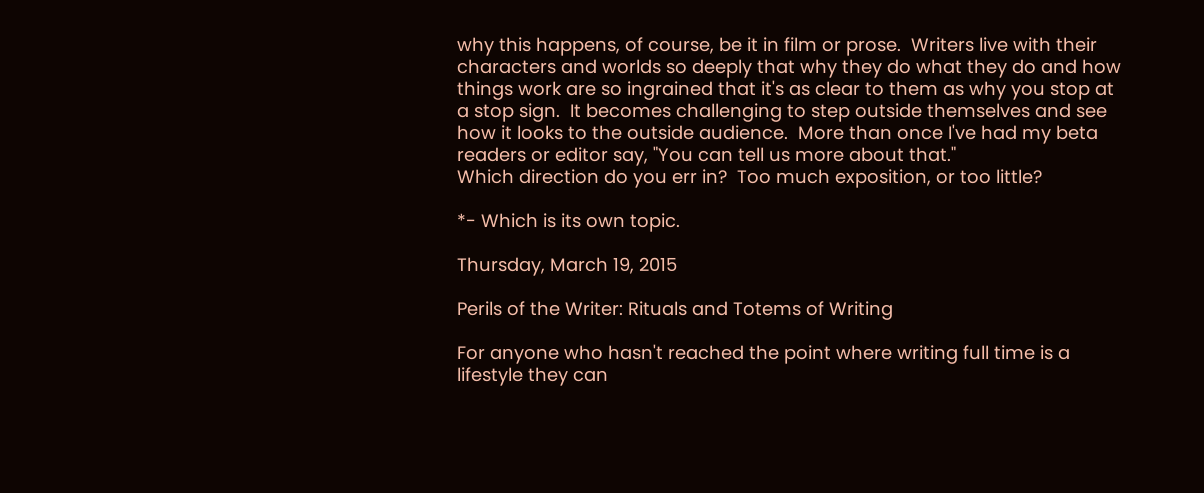why this happens, of course, be it in film or prose.  Writers live with their characters and worlds so deeply that why they do what they do and how things work are so ingrained that it's as clear to them as why you stop at a stop sign.  It becomes challenging to step outside themselves and see how it looks to the outside audience.  More than once I've had my beta readers or editor say, "You can tell us more about that."
Which direction do you err in?  Too much exposition, or too little?

*- Which is its own topic.

Thursday, March 19, 2015

Perils of the Writer: Rituals and Totems of Writing

For anyone who hasn't reached the point where writing full time is a lifestyle they can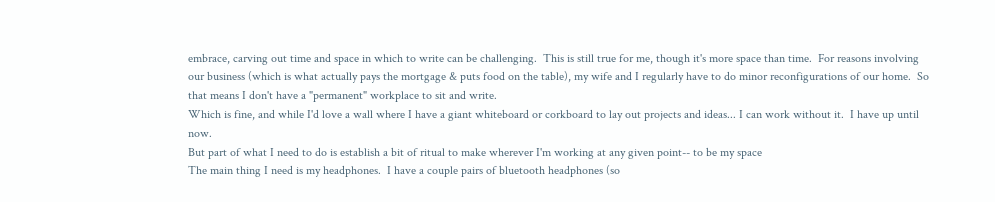embrace, carving out time and space in which to write can be challenging.  This is still true for me, though it's more space than time.  For reasons involving our business (which is what actually pays the mortgage & puts food on the table), my wife and I regularly have to do minor reconfigurations of our home.  So that means I don't have a "permanent" workplace to sit and write.
Which is fine, and while I'd love a wall where I have a giant whiteboard or corkboard to lay out projects and ideas... I can work without it.  I have up until now.
But part of what I need to do is establish a bit of ritual to make wherever I'm working at any given point-- to be my space
The main thing I need is my headphones.  I have a couple pairs of bluetooth headphones (so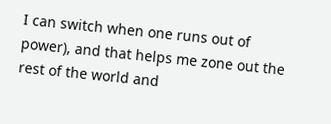I can switch when one runs out of power), and that helps me zone out the rest of the world and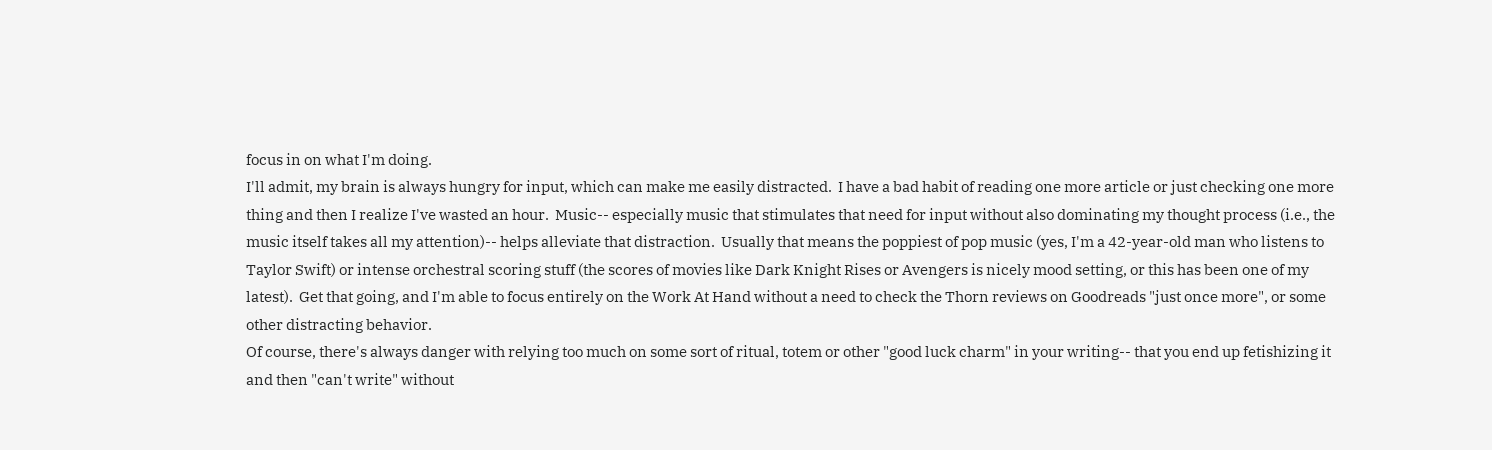focus in on what I'm doing.
I'll admit, my brain is always hungry for input, which can make me easily distracted.  I have a bad habit of reading one more article or just checking one more thing and then I realize I've wasted an hour.  Music-- especially music that stimulates that need for input without also dominating my thought process (i.e., the music itself takes all my attention)-- helps alleviate that distraction.  Usually that means the poppiest of pop music (yes, I'm a 42-year-old man who listens to Taylor Swift) or intense orchestral scoring stuff (the scores of movies like Dark Knight Rises or Avengers is nicely mood setting, or this has been one of my latest).  Get that going, and I'm able to focus entirely on the Work At Hand without a need to check the Thorn reviews on Goodreads "just once more", or some other distracting behavior.
Of course, there's always danger with relying too much on some sort of ritual, totem or other "good luck charm" in your writing-- that you end up fetishizing it and then "can't write" without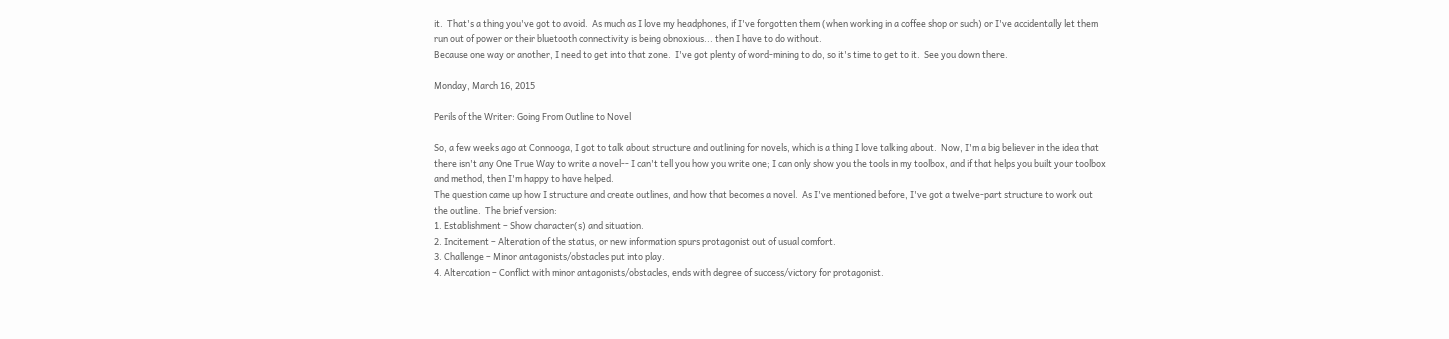it.  That's a thing you've got to avoid.  As much as I love my headphones, if I've forgotten them (when working in a coffee shop or such) or I've accidentally let them run out of power or their bluetooth connectivity is being obnoxious... then I have to do without.
Because one way or another, I need to get into that zone.  I've got plenty of word-mining to do, so it's time to get to it.  See you down there.

Monday, March 16, 2015

Perils of the Writer: Going From Outline to Novel

So, a few weeks ago at Connooga, I got to talk about structure and outlining for novels, which is a thing I love talking about.  Now, I'm a big believer in the idea that there isn't any One True Way to write a novel-- I can't tell you how you write one; I can only show you the tools in my toolbox, and if that helps you built your toolbox and method, then I'm happy to have helped.
The question came up how I structure and create outlines, and how that becomes a novel.  As I've mentioned before, I've got a twelve-part structure to work out the outline.  The brief version:
1. Establishment – Show character(s) and situation.
2. Incitement – Alteration of the status, or new information spurs protagonist out of usual comfort.
3. Challenge – Minor antagonists/obstacles put into play.
4. Altercation – Conflict with minor antagonists/obstacles, ends with degree of success/victory for protagonist.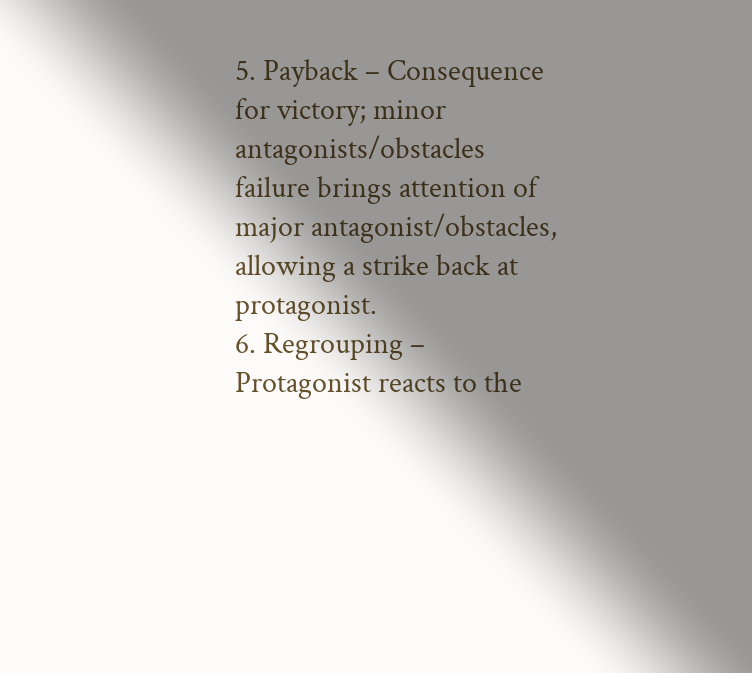5. Payback – Consequence for victory; minor antagonists/obstacles failure brings attention of major antagonist/obstacles, allowing a strike back at protagonist.
6. Regrouping – Protagonist reacts to the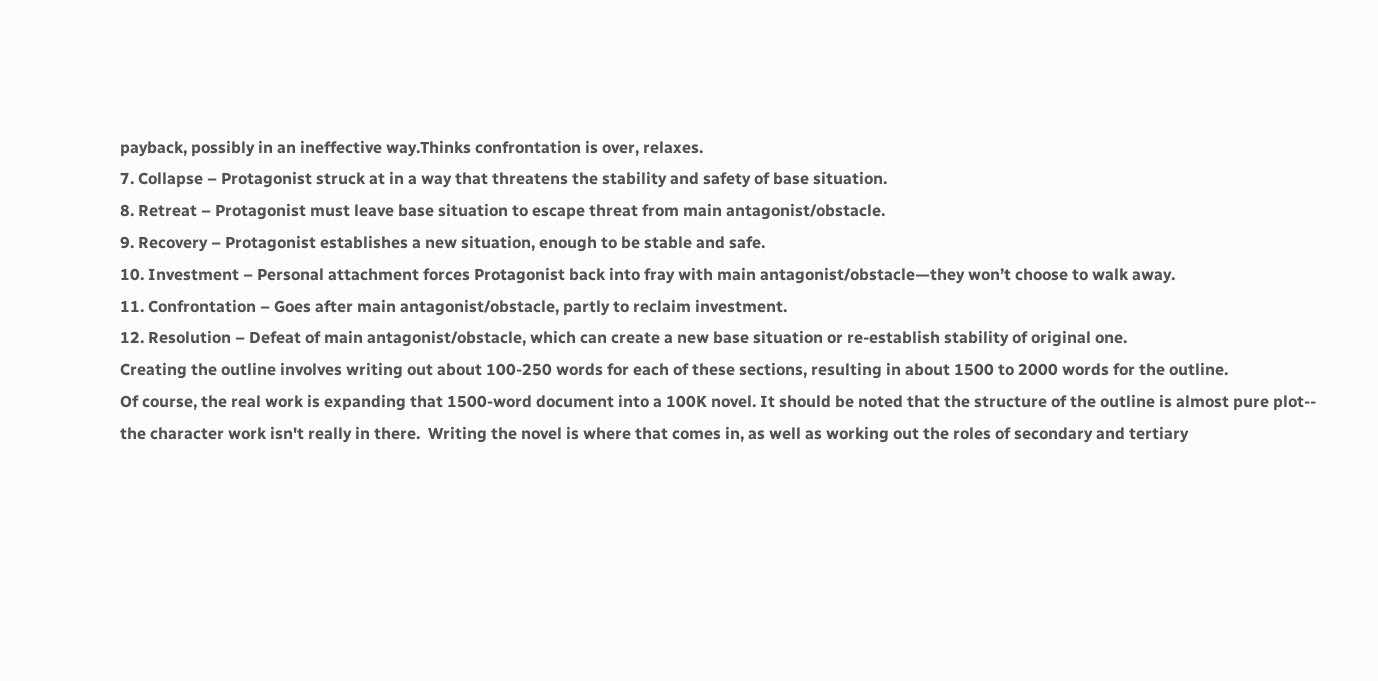payback, possibly in an ineffective way.Thinks confrontation is over, relaxes.
7. Collapse – Protagonist struck at in a way that threatens the stability and safety of base situation.
8. Retreat – Protagonist must leave base situation to escape threat from main antagonist/obstacle.
9. Recovery – Protagonist establishes a new situation, enough to be stable and safe.
10. Investment – Personal attachment forces Protagonist back into fray with main antagonist/obstacle—they won’t choose to walk away.
11. Confrontation – Goes after main antagonist/obstacle, partly to reclaim investment.
12. Resolution – Defeat of main antagonist/obstacle, which can create a new base situation or re-establish stability of original one.
Creating the outline involves writing out about 100-250 words for each of these sections, resulting in about 1500 to 2000 words for the outline.
Of course, the real work is expanding that 1500-word document into a 100K novel. It should be noted that the structure of the outline is almost pure plot-- the character work isn't really in there.  Writing the novel is where that comes in, as well as working out the roles of secondary and tertiary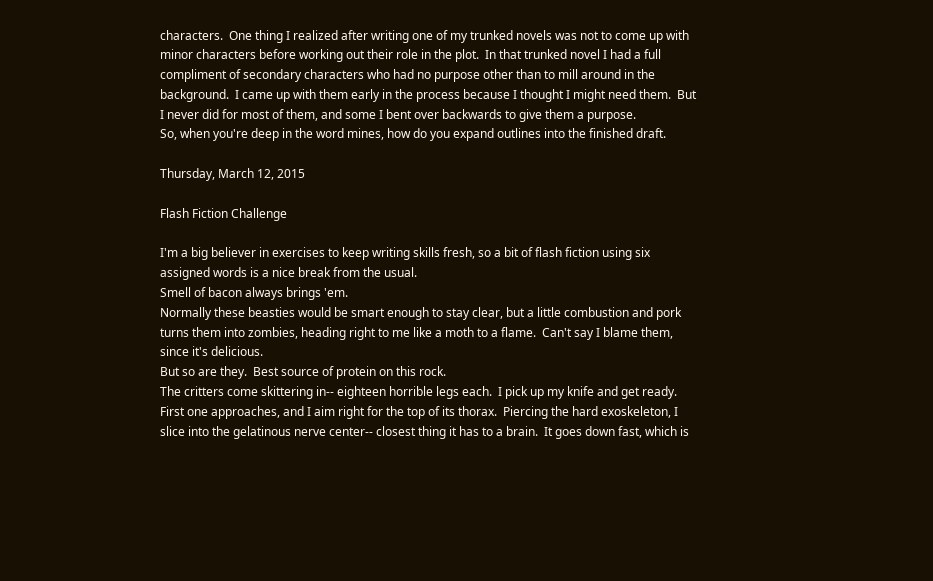characters.  One thing I realized after writing one of my trunked novels was not to come up with minor characters before working out their role in the plot.  In that trunked novel I had a full compliment of secondary characters who had no purpose other than to mill around in the background.  I came up with them early in the process because I thought I might need them.  But I never did for most of them, and some I bent over backwards to give them a purpose.
So, when you're deep in the word mines, how do you expand outlines into the finished draft.

Thursday, March 12, 2015

Flash Fiction Challenge

I'm a big believer in exercises to keep writing skills fresh, so a bit of flash fiction using six assigned words is a nice break from the usual.
Smell of bacon always brings 'em.
Normally these beasties would be smart enough to stay clear, but a little combustion and pork turns them into zombies, heading right to me like a moth to a flame.  Can't say I blame them, since it's delicious.
But so are they.  Best source of protein on this rock.
The critters come skittering in-- eighteen horrible legs each.  I pick up my knife and get ready.  First one approaches, and I aim right for the top of its thorax.  Piercing the hard exoskeleton, I slice into the gelatinous nerve center-- closest thing it has to a brain.  It goes down fast, which is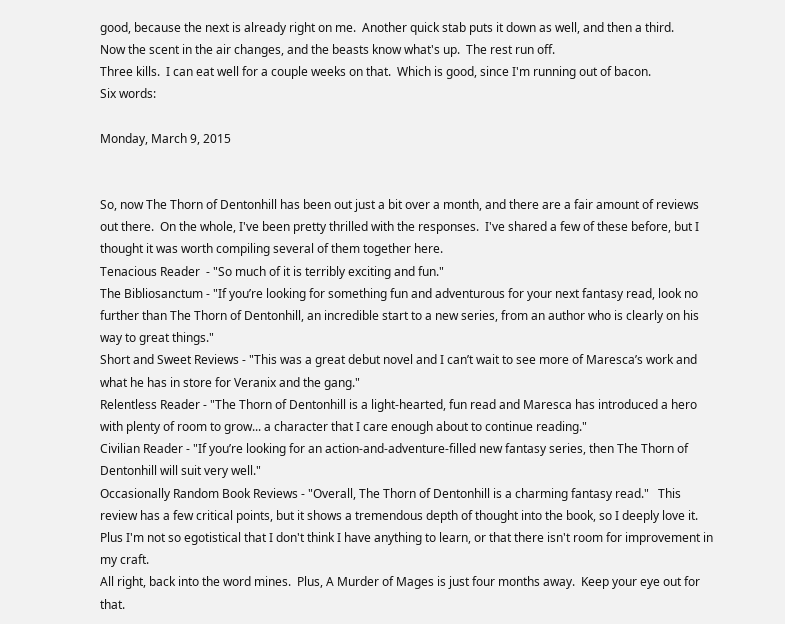good, because the next is already right on me.  Another quick stab puts it down as well, and then a third.
Now the scent in the air changes, and the beasts know what's up.  The rest run off.
Three kills.  I can eat well for a couple weeks on that.  Which is good, since I'm running out of bacon.
Six words:

Monday, March 9, 2015


So, now The Thorn of Dentonhill has been out just a bit over a month, and there are a fair amount of reviews out there.  On the whole, I've been pretty thrilled with the responses.  I've shared a few of these before, but I thought it was worth compiling several of them together here.
Tenacious Reader  - "So much of it is terribly exciting and fun."
The Bibliosanctum - "If you’re looking for something fun and adventurous for your next fantasy read, look no further than The Thorn of Dentonhill, an incredible start to a new series, from an author who is clearly on his way to great things."
Short and Sweet Reviews - "This was a great debut novel and I can’t wait to see more of Maresca’s work and what he has in store for Veranix and the gang."
Relentless Reader - "The Thorn of Dentonhill is a light-hearted, fun read and Maresca has introduced a hero with plenty of room to grow... a character that I care enough about to continue reading."
Civilian Reader - "If you’re looking for an action-and-adventure-filled new fantasy series, then The Thorn of Dentonhill will suit very well."
Occasionally Random Book Reviews - "Overall, The Thorn of Dentonhill is a charming fantasy read."   This review has a few critical points, but it shows a tremendous depth of thought into the book, so I deeply love it.  Plus I'm not so egotistical that I don't think I have anything to learn, or that there isn't room for improvement in my craft.
All right, back into the word mines.  Plus, A Murder of Mages is just four months away.  Keep your eye out for that.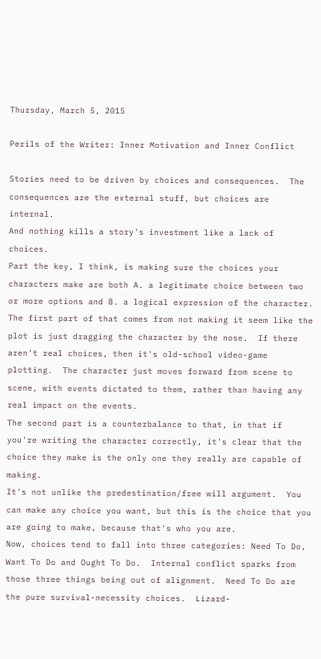Thursday, March 5, 2015

Perils of the Writer: Inner Motivation and Inner Conflict

Stories need to be driven by choices and consequences.  The consequences are the external stuff, but choices are internal.
And nothing kills a story's investment like a lack of choices.
Part the key, I think, is making sure the choices your characters make are both A. a legitimate choice between two or more options and B. a logical expression of the character.
The first part of that comes from not making it seem like the plot is just dragging the character by the nose.  If there aren't real choices, then it's old-school video-game plotting.  The character just moves forward from scene to scene, with events dictated to them, rather than having any real impact on the events.
The second part is a counterbalance to that, in that if you're writing the character correctly, it's clear that the choice they make is the only one they really are capable of making.
It's not unlike the predestination/free will argument.  You can make any choice you want, but this is the choice that you are going to make, because that's who you are.
Now, choices tend to fall into three categories: Need To Do, Want To Do and Ought To Do.  Internal conflict sparks from those three things being out of alignment.  Need To Do are the pure survival-necessity choices.  Lizard-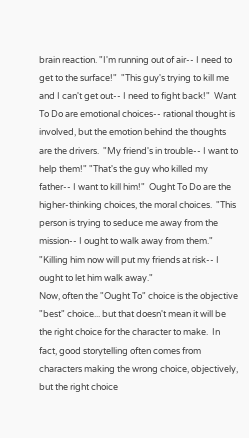brain reaction. "I'm running out of air-- I need to get to the surface!"  "This guy's trying to kill me and I can't get out-- I need to fight back!"  Want To Do are emotional choices-- rational thought is involved, but the emotion behind the thoughts are the drivers.  "My friend's in trouble-- I want to help them!" "That's the guy who killed my father-- I want to kill him!"  Ought To Do are the higher-thinking choices, the moral choices.  "This person is trying to seduce me away from the mission-- I ought to walk away from them."  "Killing him now will put my friends at risk-- I ought to let him walk away."
Now, often the "Ought To" choice is the objective "best" choice... but that doesn't mean it will be the right choice for the character to make.  In fact, good storytelling often comes from characters making the wrong choice, objectively, but the right choice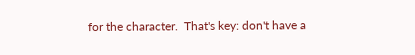for the character.  That's key: don't have a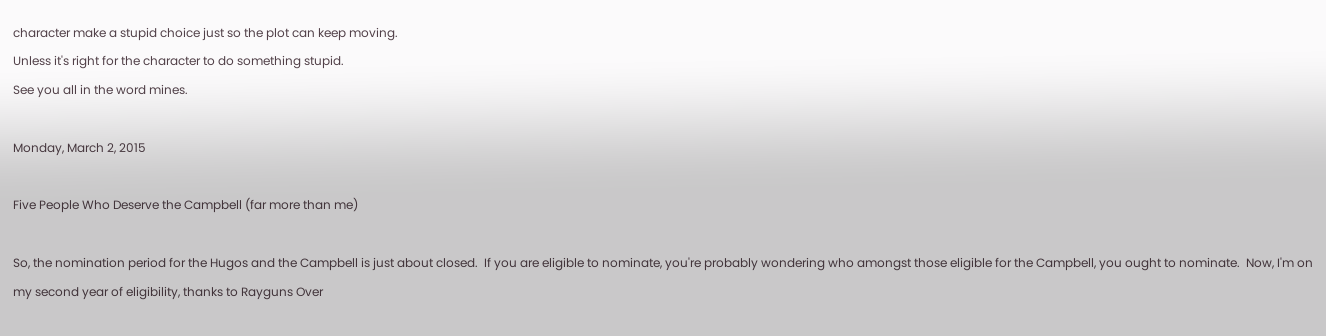character make a stupid choice just so the plot can keep moving.
Unless it's right for the character to do something stupid.
See you all in the word mines.

Monday, March 2, 2015

Five People Who Deserve the Campbell (far more than me)

So, the nomination period for the Hugos and the Campbell is just about closed.  If you are eligible to nominate, you're probably wondering who amongst those eligible for the Campbell, you ought to nominate.  Now, I'm on my second year of eligibility, thanks to Rayguns Over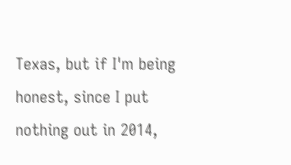Texas, but if I'm being honest, since I put nothing out in 2014,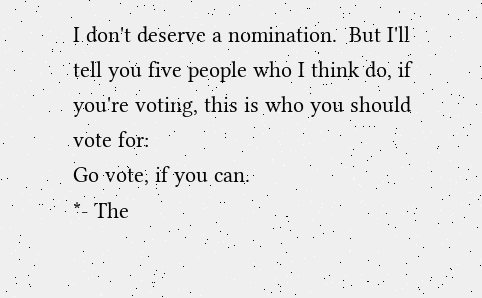I don't deserve a nomination.  But I'll tell you five people who I think do, if you're voting, this is who you should vote for:
Go vote, if you can.
*- The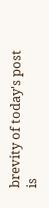brevity of today's post is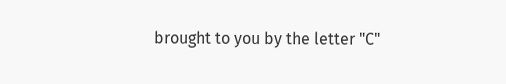brought to you by the letter "C"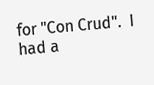for "Con Crud".  I had a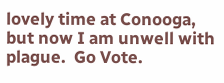lovely time at Conooga, but now I am unwell with plague.  Go Vote.